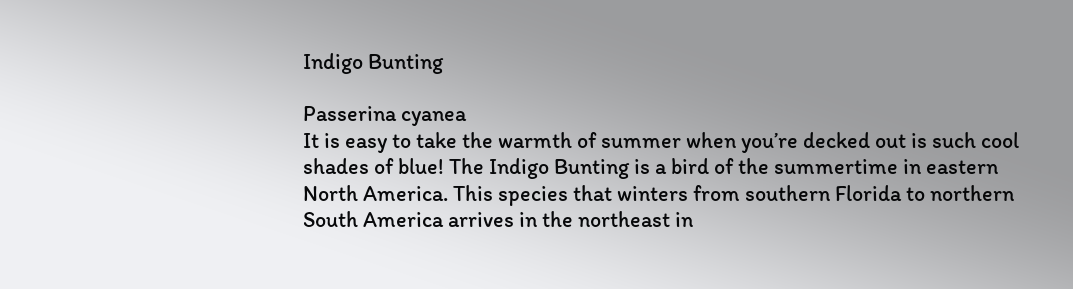Indigo Bunting

Passerina cyanea
It is easy to take the warmth of summer when you’re decked out is such cool shades of blue! The Indigo Bunting is a bird of the summertime in eastern North America. This species that winters from southern Florida to northern South America arrives in the northeast in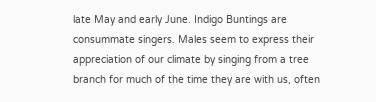late May and early June. Indigo Buntings are consummate singers. Males seem to express their appreciation of our climate by singing from a tree branch for much of the time they are with us, often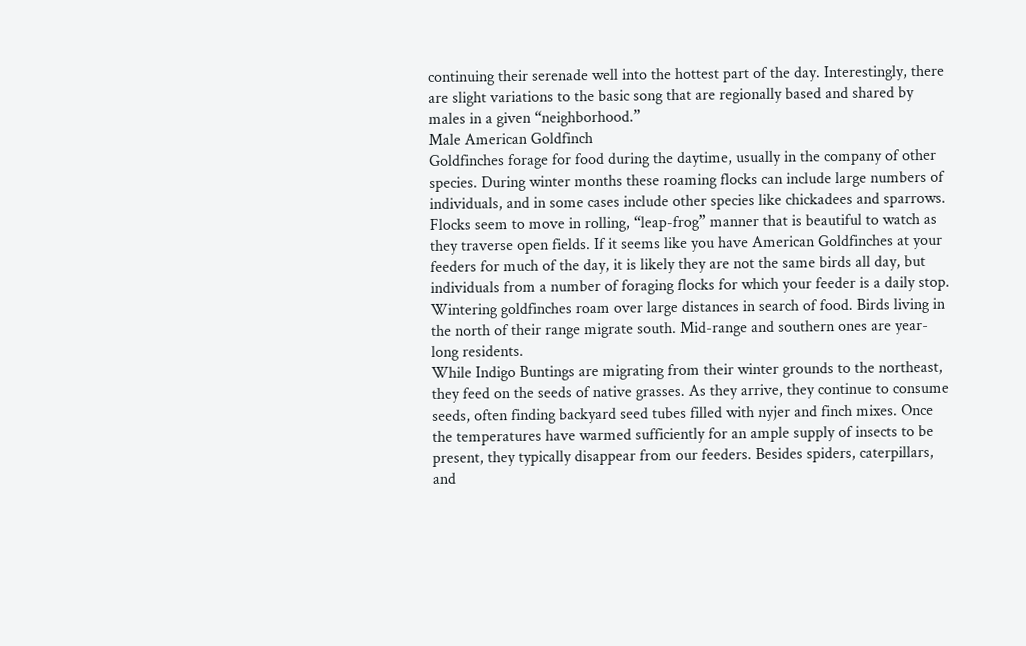continuing their serenade well into the hottest part of the day. Interestingly, there are slight variations to the basic song that are regionally based and shared by males in a given “neighborhood.”
Male American Goldfinch
Goldfinches forage for food during the daytime, usually in the company of other species. During winter months these roaming flocks can include large numbers of individuals, and in some cases include other species like chickadees and sparrows. Flocks seem to move in rolling, “leap-frog” manner that is beautiful to watch as they traverse open fields. If it seems like you have American Goldfinches at your feeders for much of the day, it is likely they are not the same birds all day, but individuals from a number of foraging flocks for which your feeder is a daily stop. Wintering goldfinches roam over large distances in search of food. Birds living in the north of their range migrate south. Mid-range and southern ones are year-long residents.
While Indigo Buntings are migrating from their winter grounds to the northeast, they feed on the seeds of native grasses. As they arrive, they continue to consume seeds, often finding backyard seed tubes filled with nyjer and finch mixes. Once the temperatures have warmed sufficiently for an ample supply of insects to be present, they typically disappear from our feeders. Besides spiders, caterpillars, and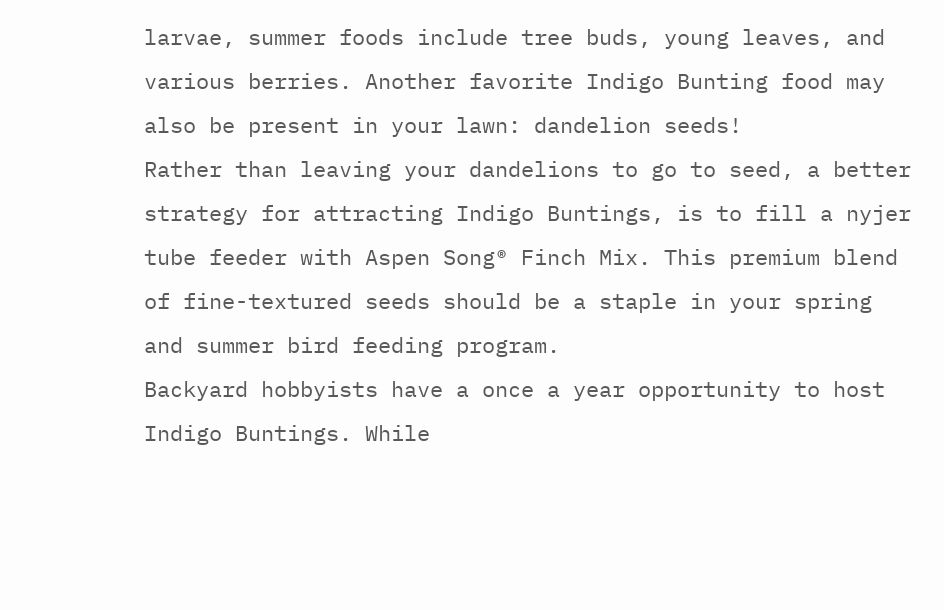larvae, summer foods include tree buds, young leaves, and various berries. Another favorite Indigo Bunting food may also be present in your lawn: dandelion seeds!
Rather than leaving your dandelions to go to seed, a better strategy for attracting Indigo Buntings, is to fill a nyjer tube feeder with Aspen Song® Finch Mix. This premium blend of fine-textured seeds should be a staple in your spring and summer bird feeding program.
Backyard hobbyists have a once a year opportunity to host Indigo Buntings. While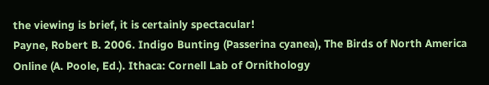the viewing is brief, it is certainly spectacular!
Payne, Robert B. 2006. Indigo Bunting (Passerina cyanea), The Birds of North America Online (A. Poole, Ed.). Ithaca: Cornell Lab of Ornithology